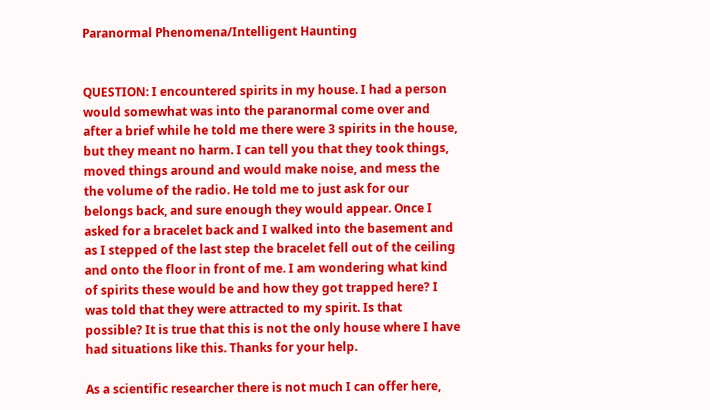Paranormal Phenomena/Intelligent Haunting


QUESTION: I encountered spirits in my house. I had a person would somewhat was into the paranormal come over and after a brief while he told me there were 3 spirits in the house, but they meant no harm. I can tell you that they took things, moved things around and would make noise, and mess the the volume of the radio. He told me to just ask for our belongs back, and sure enough they would appear. Once I asked for a bracelet back and I walked into the basement and as I stepped of the last step the bracelet fell out of the ceiling and onto the floor in front of me. I am wondering what kind of spirits these would be and how they got trapped here? I was told that they were attracted to my spirit. Is that possible? It is true that this is not the only house where I have had situations like this. Thanks for your help.

As a scientific researcher there is not much I can offer here,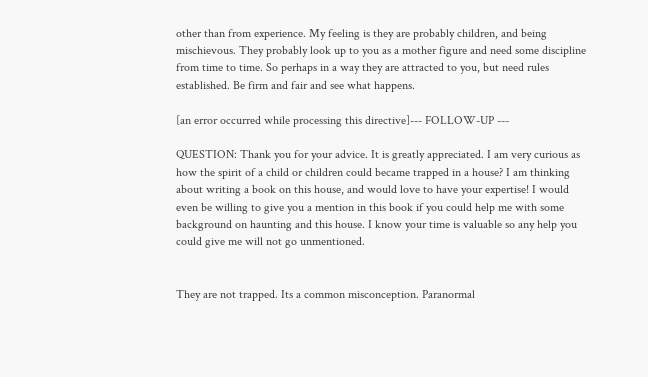other than from experience. My feeling is they are probably children, and being mischievous. They probably look up to you as a mother figure and need some discipline from time to time. So perhaps in a way they are attracted to you, but need rules established. Be firm and fair and see what happens.

[an error occurred while processing this directive]--- FOLLOW-UP ---

QUESTION: Thank you for your advice. It is greatly appreciated. I am very curious as how the spirit of a child or children could became trapped in a house? I am thinking about writing a book on this house, and would love to have your expertise! I would even be willing to give you a mention in this book if you could help me with some background on haunting and this house. I know your time is valuable so any help you could give me will not go unmentioned.


They are not trapped. Its a common misconception. Paranormal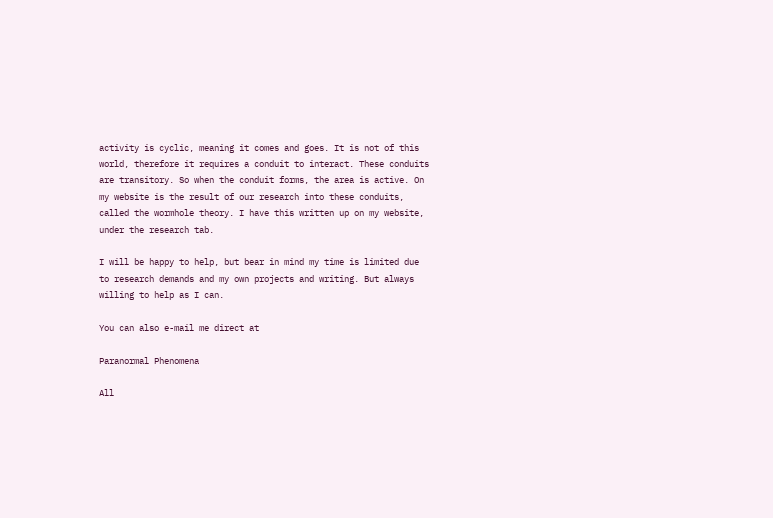activity is cyclic, meaning it comes and goes. It is not of this world, therefore it requires a conduit to interact. These conduits are transitory. So when the conduit forms, the area is active. On my website is the result of our research into these conduits, called the wormhole theory. I have this written up on my website, under the research tab.

I will be happy to help, but bear in mind my time is limited due to research demands and my own projects and writing. But always willing to help as I can.

You can also e-mail me direct at

Paranormal Phenomena

All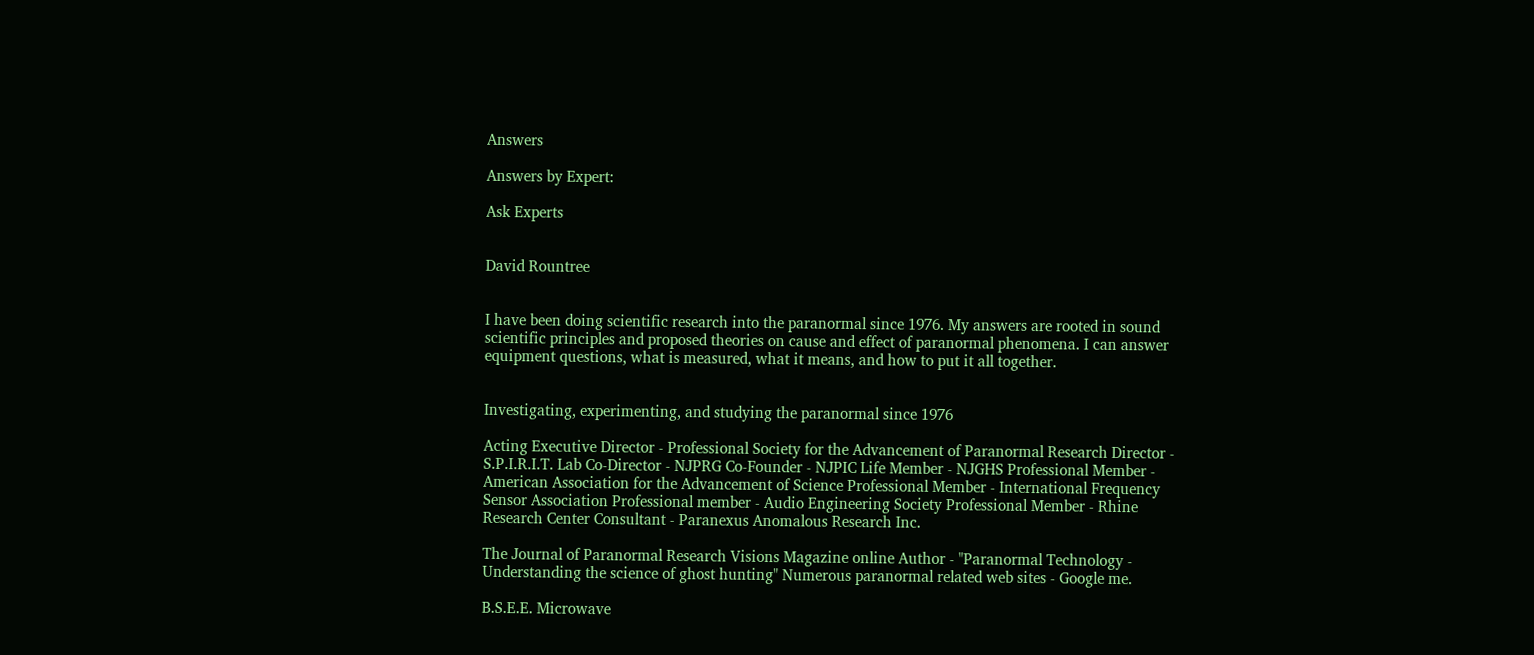Answers

Answers by Expert:

Ask Experts


David Rountree


I have been doing scientific research into the paranormal since 1976. My answers are rooted in sound scientific principles and proposed theories on cause and effect of paranormal phenomena. I can answer equipment questions, what is measured, what it means, and how to put it all together.


Investigating, experimenting, and studying the paranormal since 1976

Acting Executive Director - Professional Society for the Advancement of Paranormal Research Director - S.P.I.R.I.T. Lab Co-Director - NJPRG Co-Founder - NJPIC Life Member - NJGHS Professional Member - American Association for the Advancement of Science Professional Member - International Frequency Sensor Association Professional member - Audio Engineering Society Professional Member - Rhine Research Center Consultant - Paranexus Anomalous Research Inc.

The Journal of Paranormal Research Visions Magazine online Author - "Paranormal Technology - Understanding the science of ghost hunting" Numerous paranormal related web sites - Google me.

B.S.E.E. Microwave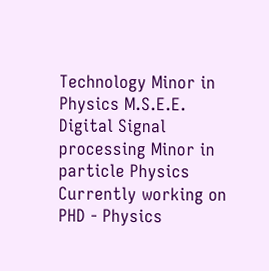Technology Minor in Physics M.S.E.E. Digital Signal processing Minor in particle Physics Currently working on PHD - Physics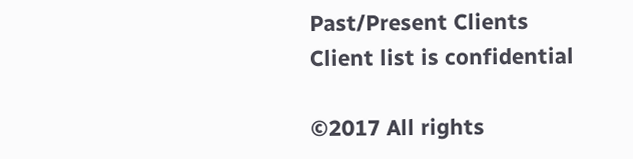Past/Present Clients
Client list is confidential

©2017 All rights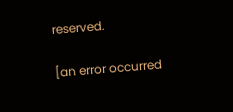reserved.

[an error occurred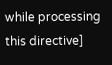while processing this directive]